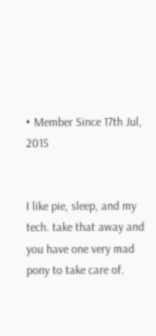• Member Since 17th Jul, 2015


I like pie, sleep, and my tech. take that away and you have one very mad pony to take care of.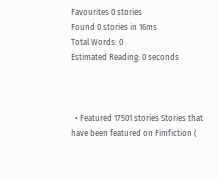Favourites 0 stories
Found 0 stories in 16ms
Total Words: 0
Estimated Reading: 0 seconds



  • Featured 17501 stories Stories that have been featured on Fimfiction (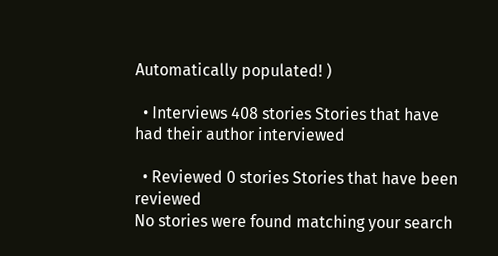Automatically populated! )

  • Interviews 408 stories Stories that have had their author interviewed

  • Reviewed 0 stories Stories that have been reviewed
No stories were found matching your search